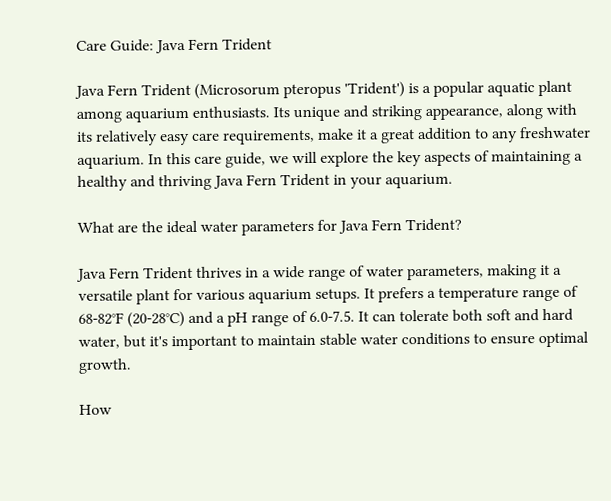Care Guide: Java Fern Trident

Java Fern Trident (Microsorum pteropus 'Trident') is a popular aquatic plant among aquarium enthusiasts. Its unique and striking appearance, along with its relatively easy care requirements, make it a great addition to any freshwater aquarium. In this care guide, we will explore the key aspects of maintaining a healthy and thriving Java Fern Trident in your aquarium.

What are the ideal water parameters for Java Fern Trident?

Java Fern Trident thrives in a wide range of water parameters, making it a versatile plant for various aquarium setups. It prefers a temperature range of 68-82°F (20-28°C) and a pH range of 6.0-7.5. It can tolerate both soft and hard water, but it's important to maintain stable water conditions to ensure optimal growth.

How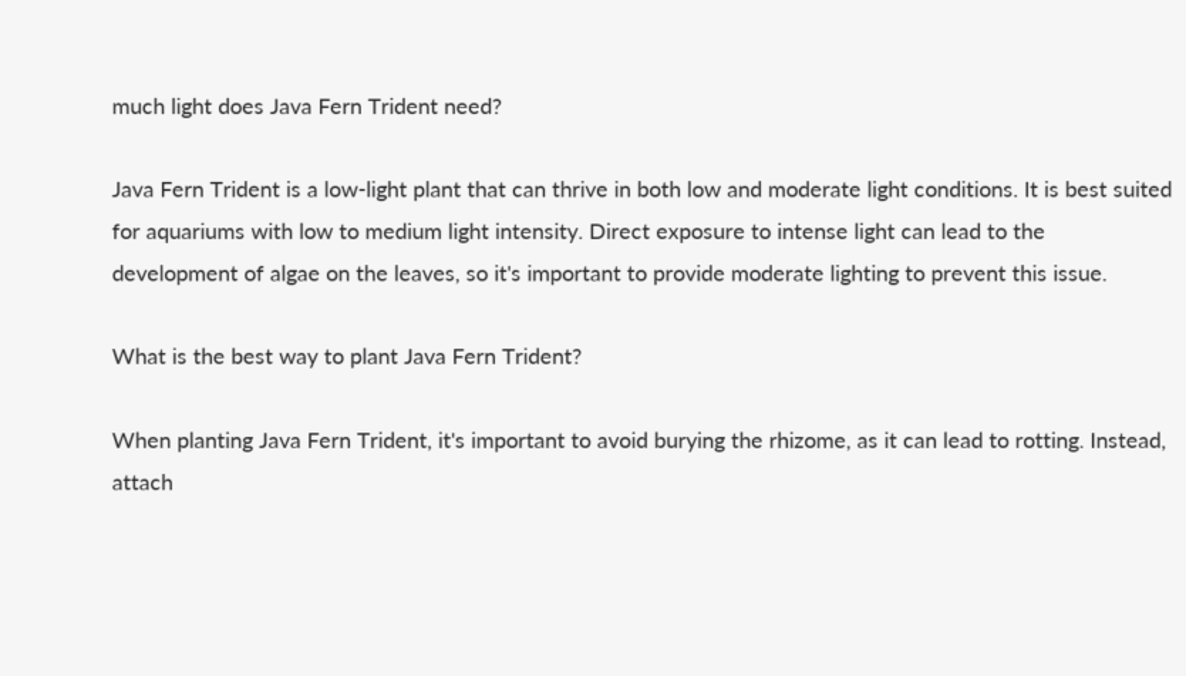much light does Java Fern Trident need?

Java Fern Trident is a low-light plant that can thrive in both low and moderate light conditions. It is best suited for aquariums with low to medium light intensity. Direct exposure to intense light can lead to the development of algae on the leaves, so it's important to provide moderate lighting to prevent this issue.

What is the best way to plant Java Fern Trident?

When planting Java Fern Trident, it's important to avoid burying the rhizome, as it can lead to rotting. Instead, attach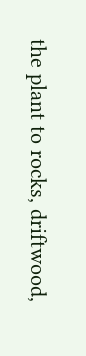the plant to rocks, driftwood,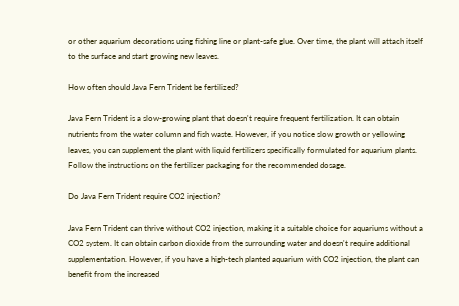or other aquarium decorations using fishing line or plant-safe glue. Over time, the plant will attach itself to the surface and start growing new leaves.

How often should Java Fern Trident be fertilized?

Java Fern Trident is a slow-growing plant that doesn't require frequent fertilization. It can obtain nutrients from the water column and fish waste. However, if you notice slow growth or yellowing leaves, you can supplement the plant with liquid fertilizers specifically formulated for aquarium plants. Follow the instructions on the fertilizer packaging for the recommended dosage.

Do Java Fern Trident require CO2 injection?

Java Fern Trident can thrive without CO2 injection, making it a suitable choice for aquariums without a CO2 system. It can obtain carbon dioxide from the surrounding water and doesn't require additional supplementation. However, if you have a high-tech planted aquarium with CO2 injection, the plant can benefit from the increased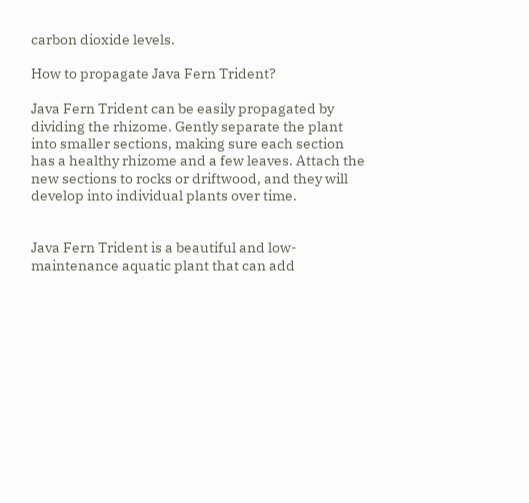carbon dioxide levels.

How to propagate Java Fern Trident?

Java Fern Trident can be easily propagated by dividing the rhizome. Gently separate the plant into smaller sections, making sure each section has a healthy rhizome and a few leaves. Attach the new sections to rocks or driftwood, and they will develop into individual plants over time.


Java Fern Trident is a beautiful and low-maintenance aquatic plant that can add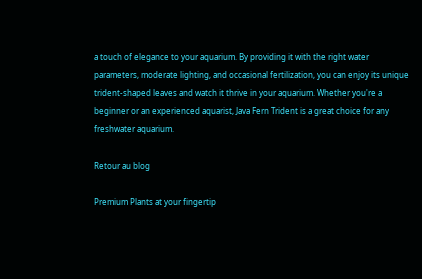a touch of elegance to your aquarium. By providing it with the right water parameters, moderate lighting, and occasional fertilization, you can enjoy its unique trident-shaped leaves and watch it thrive in your aquarium. Whether you're a beginner or an experienced aquarist, Java Fern Trident is a great choice for any freshwater aquarium.

Retour au blog

Premium Plants at your fingertip